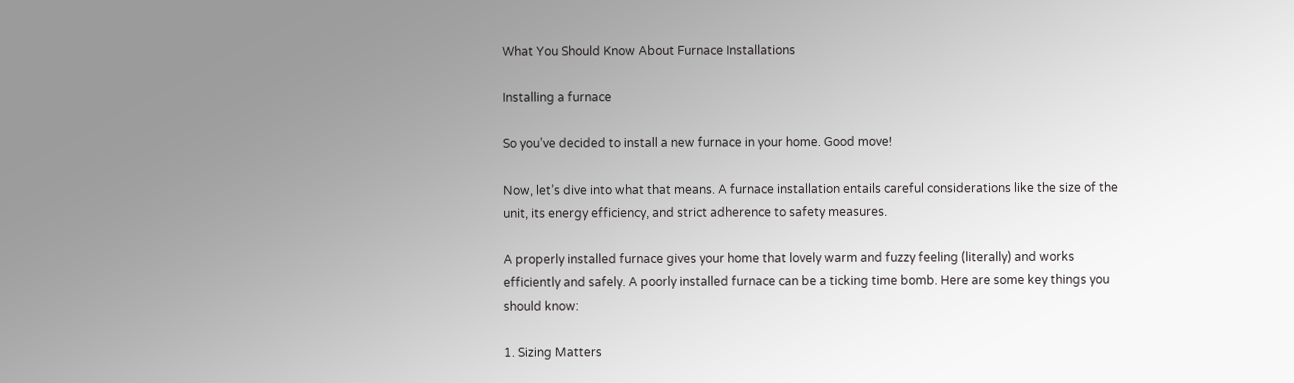What You Should Know About Furnace Installations

Installing a furnace

So you’ve decided to install a new furnace in your home. Good move!

Now, let’s dive into what that means. A furnace installation entails careful considerations like the size of the unit, its energy efficiency, and strict adherence to safety measures.

A properly installed furnace gives your home that lovely warm and fuzzy feeling (literally) and works efficiently and safely. A poorly installed furnace can be a ticking time bomb. Here are some key things you should know:

1. Sizing Matters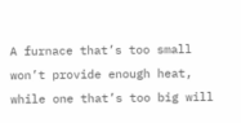A furnace that’s too small won’t provide enough heat, while one that’s too big will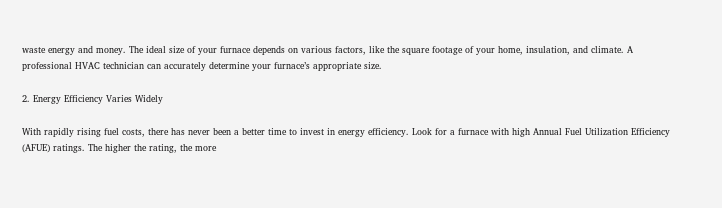waste energy and money. The ideal size of your furnace depends on various factors, like the square footage of your home, insulation, and climate. A professional HVAC technician can accurately determine your furnace’s appropriate size.

2. Energy Efficiency Varies Widely

With rapidly rising fuel costs, there has never been a better time to invest in energy efficiency. Look for a furnace with high Annual Fuel Utilization Efficiency (AFUE) ratings. The higher the rating, the more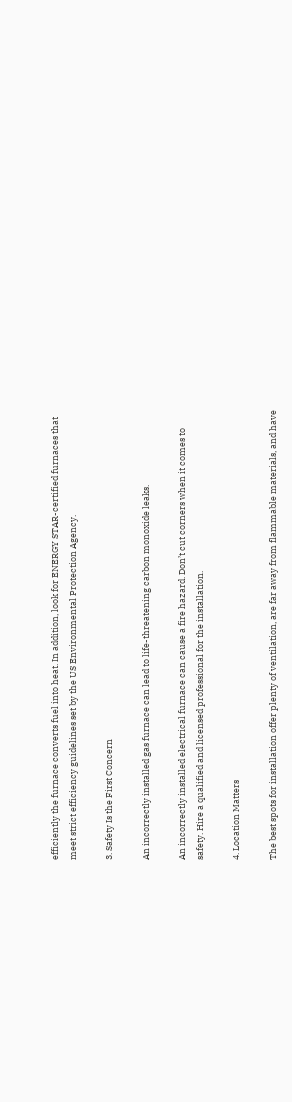efficiently the furnace converts fuel into heat. In addition, look for ENERGY STAR-certified furnaces that meet strict efficiency guidelines set by the US Environmental Protection Agency.

3. Safety Is the First Concern

An incorrectly installed gas furnace can lead to life-threatening carbon monoxide leaks.

An incorrectly installed electrical furnace can cause a fire hazard. Don’t cut corners when it comes to safety. Hire a qualified and licensed professional for the installation.

4. Location Matters

The best spots for installation offer plenty of ventilation, are far away from flammable materials, and have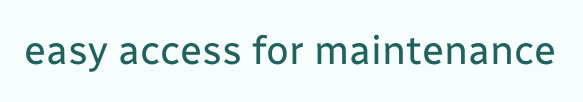easy access for maintenance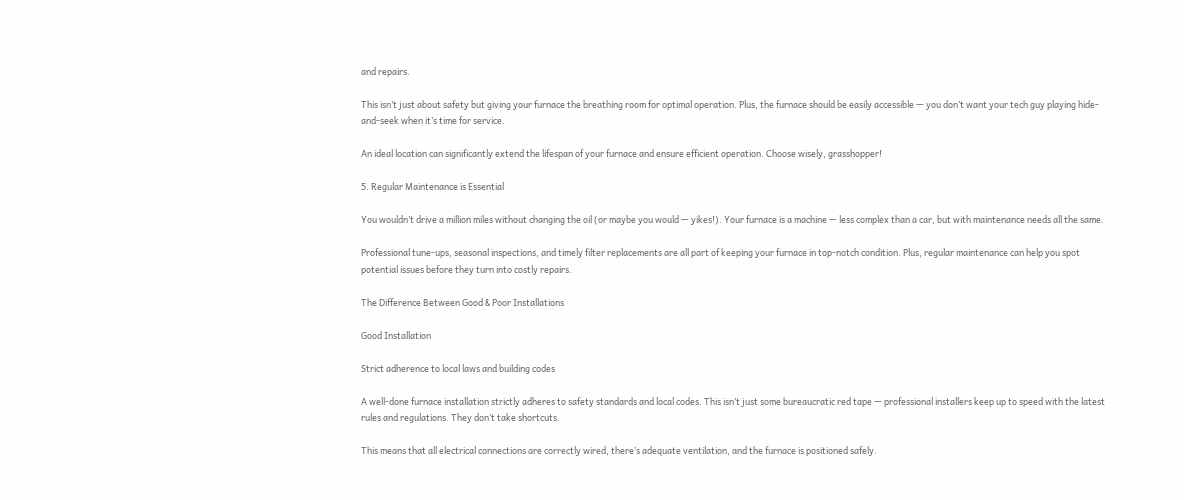and repairs.

This isn’t just about safety but giving your furnace the breathing room for optimal operation. Plus, the furnace should be easily accessible — you don’t want your tech guy playing hide-and-seek when it’s time for service.

An ideal location can significantly extend the lifespan of your furnace and ensure efficient operation. Choose wisely, grasshopper!

5. Regular Maintenance is Essential

You wouldn’t drive a million miles without changing the oil (or maybe you would — yikes!). Your furnace is a machine — less complex than a car, but with maintenance needs all the same.

Professional tune-ups, seasonal inspections, and timely filter replacements are all part of keeping your furnace in top-notch condition. Plus, regular maintenance can help you spot potential issues before they turn into costly repairs.

The Difference Between Good & Poor Installations

Good Installation

Strict adherence to local laws and building codes

A well-done furnace installation strictly adheres to safety standards and local codes. This isn’t just some bureaucratic red tape — professional installers keep up to speed with the latest rules and regulations. They don’t take shortcuts.

This means that all electrical connections are correctly wired, there’s adequate ventilation, and the furnace is positioned safely.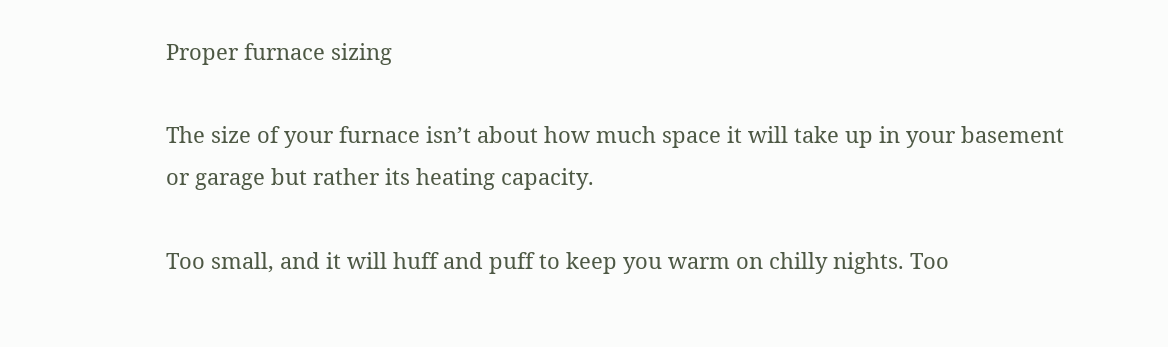Proper furnace sizing

The size of your furnace isn’t about how much space it will take up in your basement or garage but rather its heating capacity.

Too small, and it will huff and puff to keep you warm on chilly nights. Too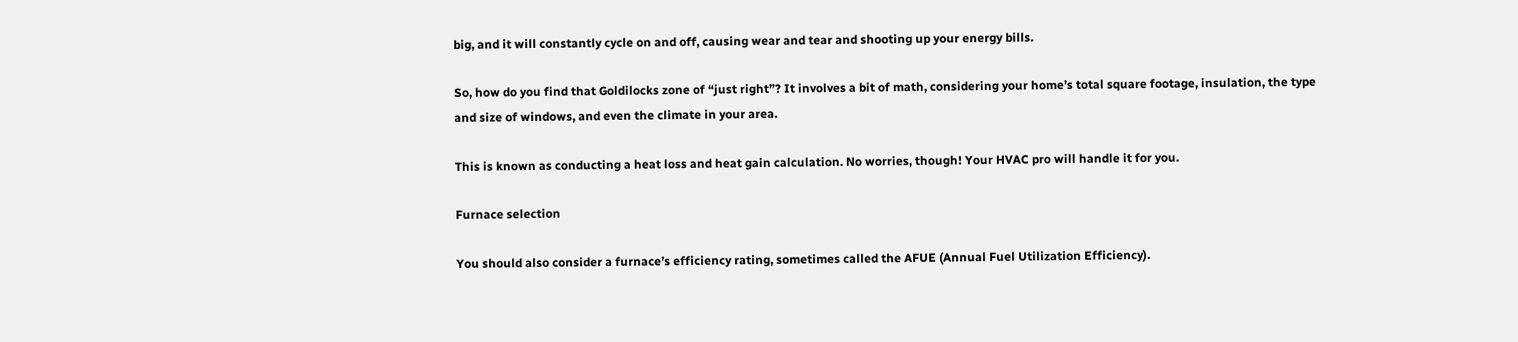big, and it will constantly cycle on and off, causing wear and tear and shooting up your energy bills.

So, how do you find that Goldilocks zone of “just right”? It involves a bit of math, considering your home’s total square footage, insulation, the type and size of windows, and even the climate in your area.

This is known as conducting a heat loss and heat gain calculation. No worries, though! Your HVAC pro will handle it for you.

Furnace selection

You should also consider a furnace’s efficiency rating, sometimes called the AFUE (Annual Fuel Utilization Efficiency).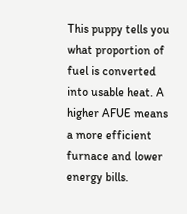This puppy tells you what proportion of fuel is converted into usable heat. A higher AFUE means a more efficient furnace and lower energy bills.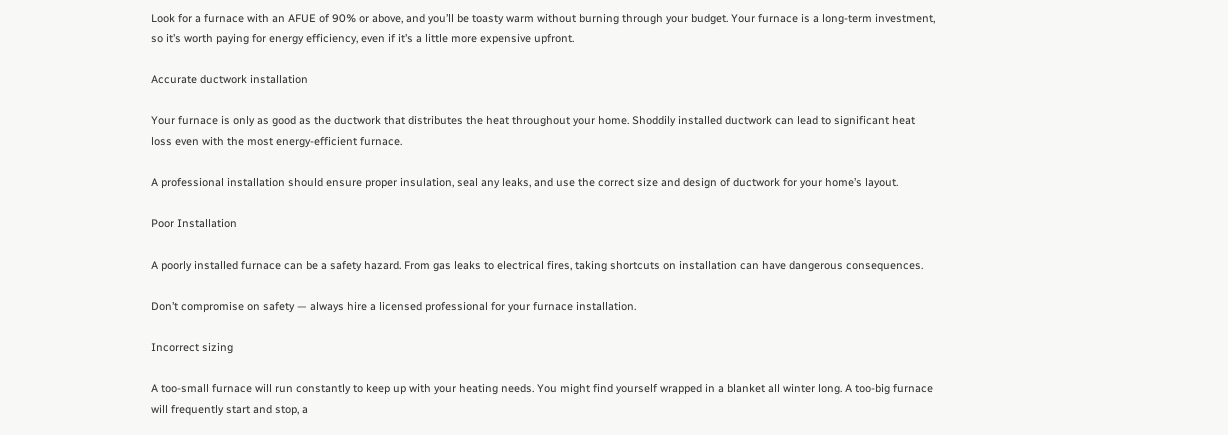Look for a furnace with an AFUE of 90% or above, and you’ll be toasty warm without burning through your budget. Your furnace is a long-term investment, so it’s worth paying for energy efficiency, even if it’s a little more expensive upfront.

Accurate ductwork installation

Your furnace is only as good as the ductwork that distributes the heat throughout your home. Shoddily installed ductwork can lead to significant heat loss even with the most energy-efficient furnace.

A professional installation should ensure proper insulation, seal any leaks, and use the correct size and design of ductwork for your home’s layout.

Poor Installation

A poorly installed furnace can be a safety hazard. From gas leaks to electrical fires, taking shortcuts on installation can have dangerous consequences.

Don’t compromise on safety — always hire a licensed professional for your furnace installation.

Incorrect sizing

A too-small furnace will run constantly to keep up with your heating needs. You might find yourself wrapped in a blanket all winter long. A too-big furnace will frequently start and stop, a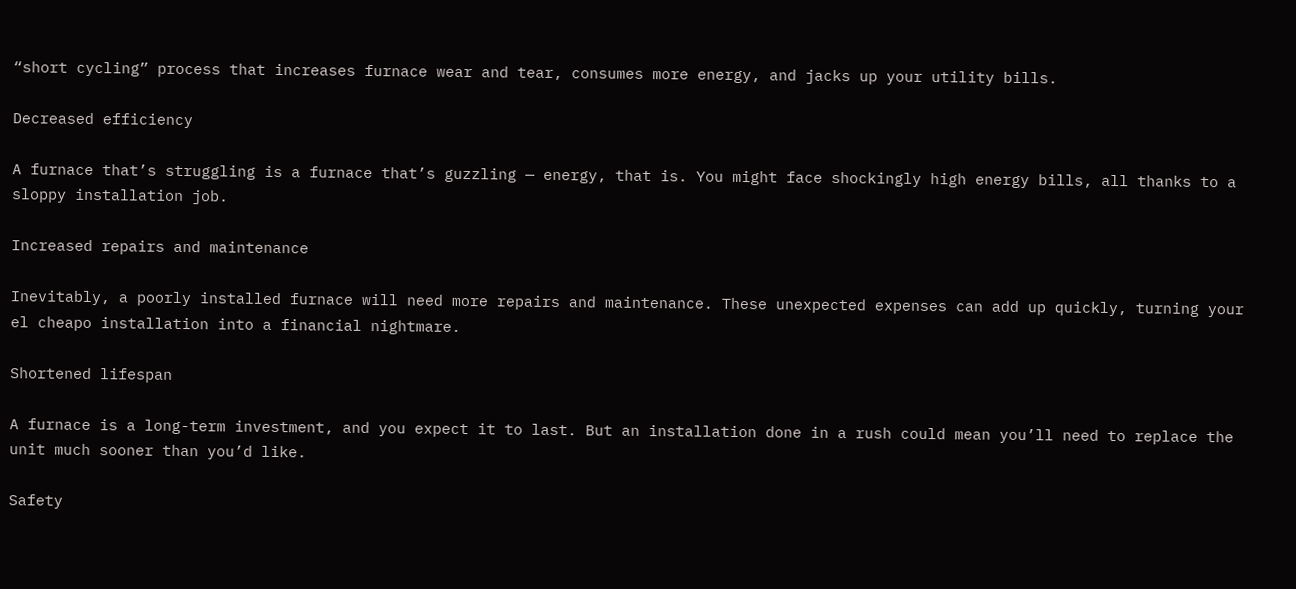“short cycling” process that increases furnace wear and tear, consumes more energy, and jacks up your utility bills.

Decreased efficiency

A furnace that’s struggling is a furnace that’s guzzling — energy, that is. You might face shockingly high energy bills, all thanks to a sloppy installation job.

Increased repairs and maintenance

Inevitably, a poorly installed furnace will need more repairs and maintenance. These unexpected expenses can add up quickly, turning your el cheapo installation into a financial nightmare.

Shortened lifespan

A furnace is a long-term investment, and you expect it to last. But an installation done in a rush could mean you’ll need to replace the unit much sooner than you’d like.

Safety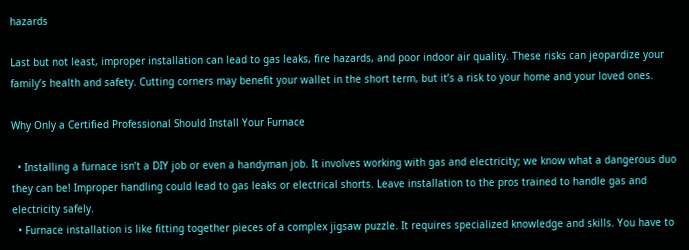hazards

Last but not least, improper installation can lead to gas leaks, fire hazards, and poor indoor air quality. These risks can jeopardize your family’s health and safety. Cutting corners may benefit your wallet in the short term, but it’s a risk to your home and your loved ones.

Why Only a Certified Professional Should Install Your Furnace

  • Installing a furnace isn’t a DIY job or even a handyman job. It involves working with gas and electricity; we know what a dangerous duo they can be! Improper handling could lead to gas leaks or electrical shorts. Leave installation to the pros trained to handle gas and electricity safely.
  • Furnace installation is like fitting together pieces of a complex jigsaw puzzle. It requires specialized knowledge and skills. You have to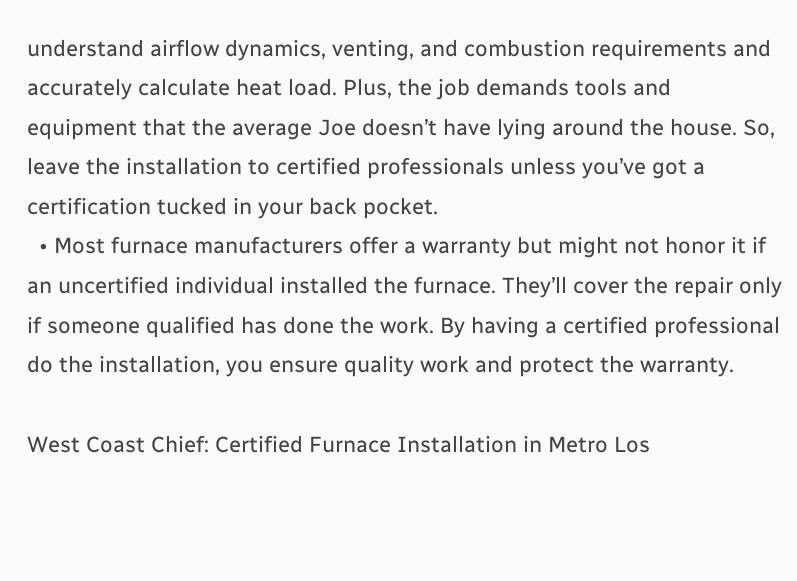understand airflow dynamics, venting, and combustion requirements and accurately calculate heat load. Plus, the job demands tools and equipment that the average Joe doesn’t have lying around the house. So, leave the installation to certified professionals unless you’ve got a certification tucked in your back pocket.
  • Most furnace manufacturers offer a warranty but might not honor it if an uncertified individual installed the furnace. They’ll cover the repair only if someone qualified has done the work. By having a certified professional do the installation, you ensure quality work and protect the warranty.

West Coast Chief: Certified Furnace Installation in Metro Los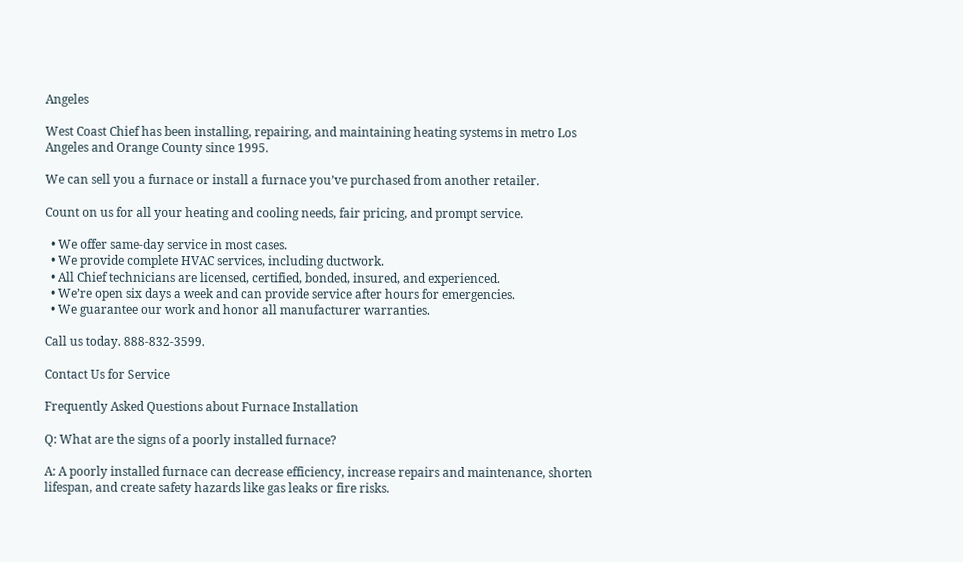Angeles

West Coast Chief has been installing, repairing, and maintaining heating systems in metro Los Angeles and Orange County since 1995.

We can sell you a furnace or install a furnace you’ve purchased from another retailer.

Count on us for all your heating and cooling needs, fair pricing, and prompt service.

  • We offer same-day service in most cases.
  • We provide complete HVAC services, including ductwork.
  • All Chief technicians are licensed, certified, bonded, insured, and experienced.
  • We’re open six days a week and can provide service after hours for emergencies.
  • We guarantee our work and honor all manufacturer warranties.

Call us today. 888-832-3599.

Contact Us for Service

Frequently Asked Questions about Furnace Installation

Q: What are the signs of a poorly installed furnace?

A: A poorly installed furnace can decrease efficiency, increase repairs and maintenance, shorten lifespan, and create safety hazards like gas leaks or fire risks.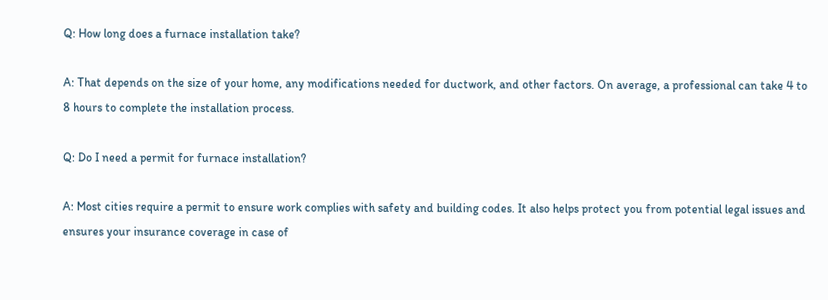Q: How long does a furnace installation take?

A: That depends on the size of your home, any modifications needed for ductwork, and other factors. On average, a professional can take 4 to 8 hours to complete the installation process.

Q: Do I need a permit for furnace installation?

A: Most cities require a permit to ensure work complies with safety and building codes. It also helps protect you from potential legal issues and ensures your insurance coverage in case of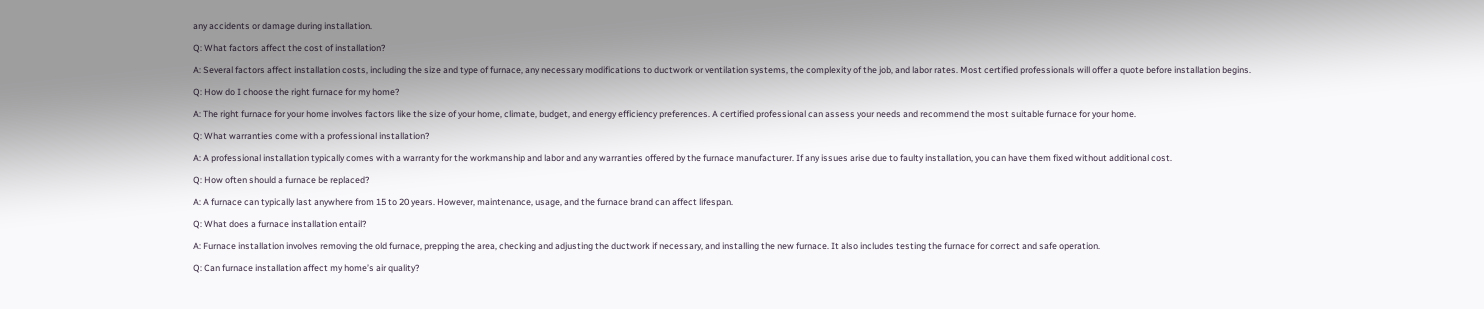any accidents or damage during installation.

Q: What factors affect the cost of installation?

A: Several factors affect installation costs, including the size and type of furnace, any necessary modifications to ductwork or ventilation systems, the complexity of the job, and labor rates. Most certified professionals will offer a quote before installation begins.

Q: How do I choose the right furnace for my home?

A: The right furnace for your home involves factors like the size of your home, climate, budget, and energy efficiency preferences. A certified professional can assess your needs and recommend the most suitable furnace for your home.

Q: What warranties come with a professional installation?

A: A professional installation typically comes with a warranty for the workmanship and labor and any warranties offered by the furnace manufacturer. If any issues arise due to faulty installation, you can have them fixed without additional cost.

Q: How often should a furnace be replaced?

A: A furnace can typically last anywhere from 15 to 20 years. However, maintenance, usage, and the furnace brand can affect lifespan.

Q: What does a furnace installation entail?

A: Furnace installation involves removing the old furnace, prepping the area, checking and adjusting the ductwork if necessary, and installing the new furnace. It also includes testing the furnace for correct and safe operation.

Q: Can furnace installation affect my home’s air quality?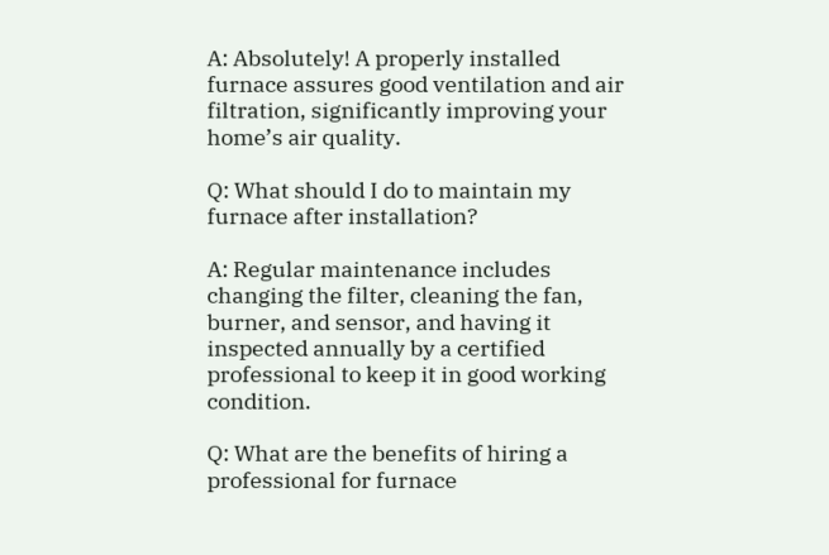A: Absolutely! A properly installed furnace assures good ventilation and air filtration, significantly improving your home’s air quality.

Q: What should I do to maintain my furnace after installation?

A: Regular maintenance includes changing the filter, cleaning the fan, burner, and sensor, and having it inspected annually by a certified professional to keep it in good working condition.

Q: What are the benefits of hiring a professional for furnace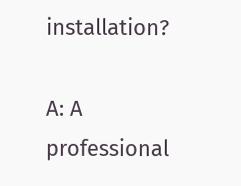installation?

A: A professional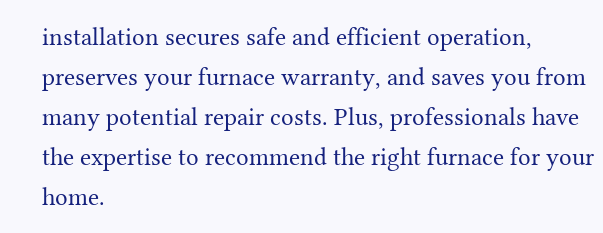installation secures safe and efficient operation, preserves your furnace warranty, and saves you from many potential repair costs. Plus, professionals have the expertise to recommend the right furnace for your home.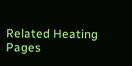Related Heating Pages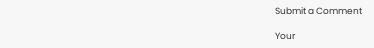Submit a Comment

Your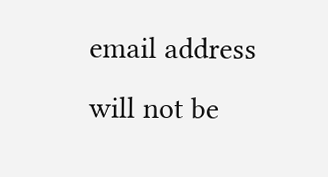email address will not be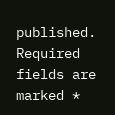published. Required fields are marked *